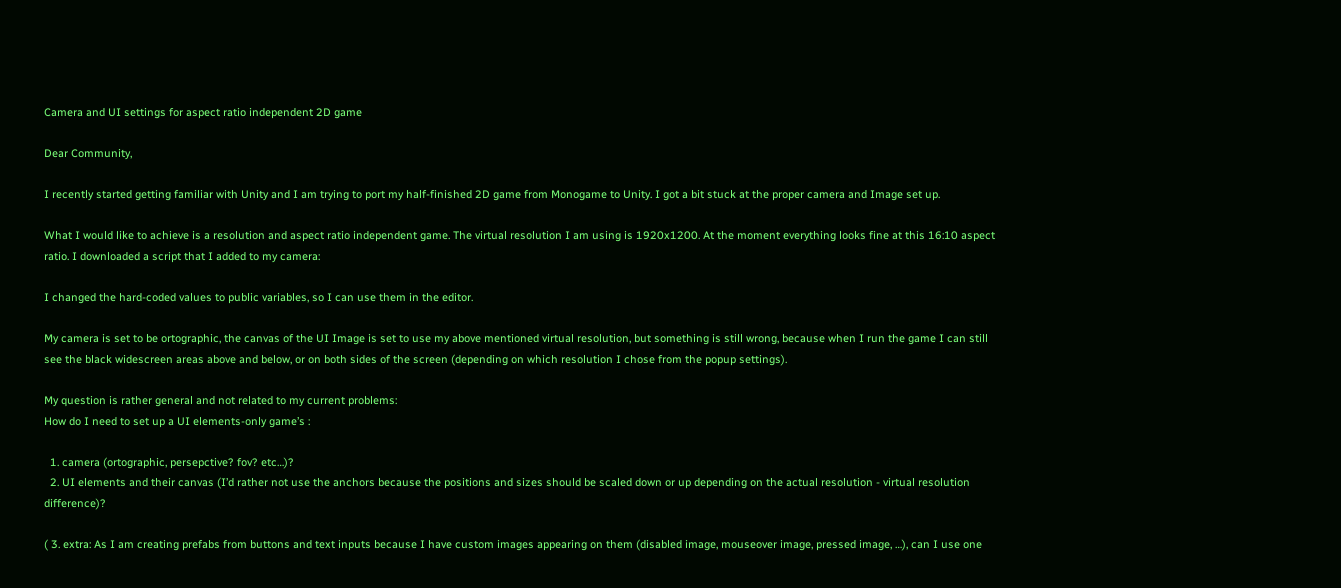Camera and UI settings for aspect ratio independent 2D game

Dear Community,

I recently started getting familiar with Unity and I am trying to port my half-finished 2D game from Monogame to Unity. I got a bit stuck at the proper camera and Image set up.

What I would like to achieve is a resolution and aspect ratio independent game. The virtual resolution I am using is 1920x1200. At the moment everything looks fine at this 16:10 aspect ratio. I downloaded a script that I added to my camera:

I changed the hard-coded values to public variables, so I can use them in the editor.

My camera is set to be ortographic, the canvas of the UI Image is set to use my above mentioned virtual resolution, but something is still wrong, because when I run the game I can still see the black widescreen areas above and below, or on both sides of the screen (depending on which resolution I chose from the popup settings).

My question is rather general and not related to my current problems:
How do I need to set up a UI elements-only game’s :

  1. camera (ortographic, persepctive? fov? etc…)?
  2. UI elements and their canvas (I’d rather not use the anchors because the positions and sizes should be scaled down or up depending on the actual resolution - virtual resolution difference)?

( 3. extra: As I am creating prefabs from buttons and text inputs because I have custom images appearing on them (disabled image, mouseover image, pressed image, …), can I use one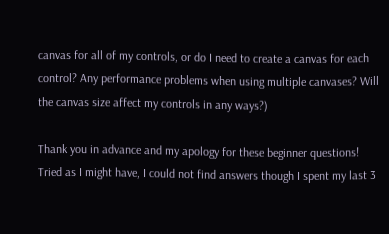canvas for all of my controls, or do I need to create a canvas for each control? Any performance problems when using multiple canvases? Will the canvas size affect my controls in any ways?)

Thank you in advance and my apology for these beginner questions! Tried as I might have, I could not find answers though I spent my last 3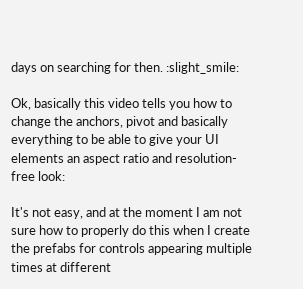days on searching for then. :slight_smile:

Ok, basically this video tells you how to change the anchors, pivot and basically everything to be able to give your UI elements an aspect ratio and resolution-free look:

It's not easy, and at the moment I am not sure how to properly do this when I create the prefabs for controls appearing multiple times at different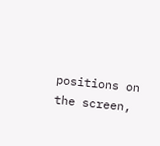positions on the screen,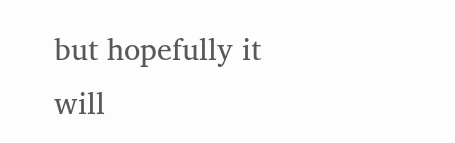but hopefully it will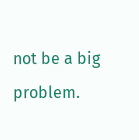not be a big problem.